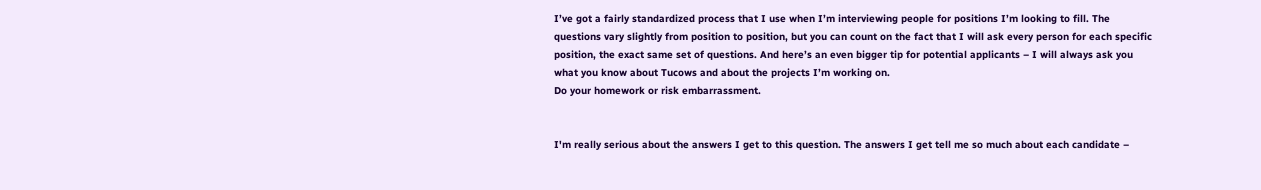I’ve got a fairly standardized process that I use when I’m interviewing people for positions I’m looking to fill. The questions vary slightly from position to position, but you can count on the fact that I will ask every person for each specific position, the exact same set of questions. And here’s an even bigger tip for potential applicants – I will always ask you what you know about Tucows and about the projects I’m working on.
Do your homework or risk embarrassment.


I'm really serious about the answers I get to this question. The answers I get tell me so much about each candidate –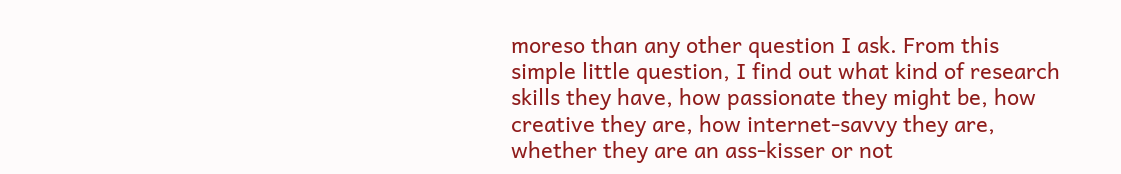moreso than any other question I ask. From this simple little question, I find out what kind of research skills they have, how passionate they might be, how creative they are, how internet-savvy they are, whether they are an ass-kisser or not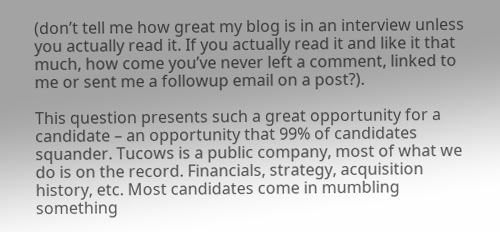(don’t tell me how great my blog is in an interview unless you actually read it. If you actually read it and like it that much, how come you’ve never left a comment, linked to me or sent me a followup email on a post?).

This question presents such a great opportunity for a candidate – an opportunity that 99% of candidates squander. Tucows is a public company, most of what we do is on the record. Financials, strategy, acquisition history, etc. Most candidates come in mumbling something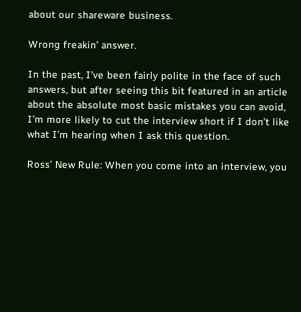about our shareware business.

Wrong freakin’ answer.

In the past, I’ve been fairly polite in the face of such answers, but after seeing this bit featured in an article about the absolute most basic mistakes you can avoid, I’m more likely to cut the interview short if I don’t like what I’m hearing when I ask this question.

Ross’ New Rule: When you come into an interview, you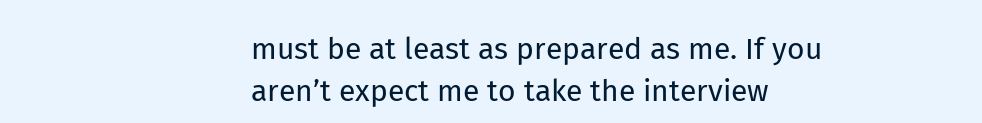must be at least as prepared as me. If you aren’t expect me to take the interview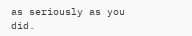as seriously as you did.